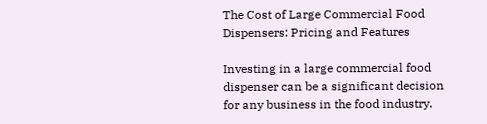The Cost of Large Commercial Food Dispensers: Pricing and Features

Investing in a large commercial food dispenser can be a significant decision for any business in the food industry.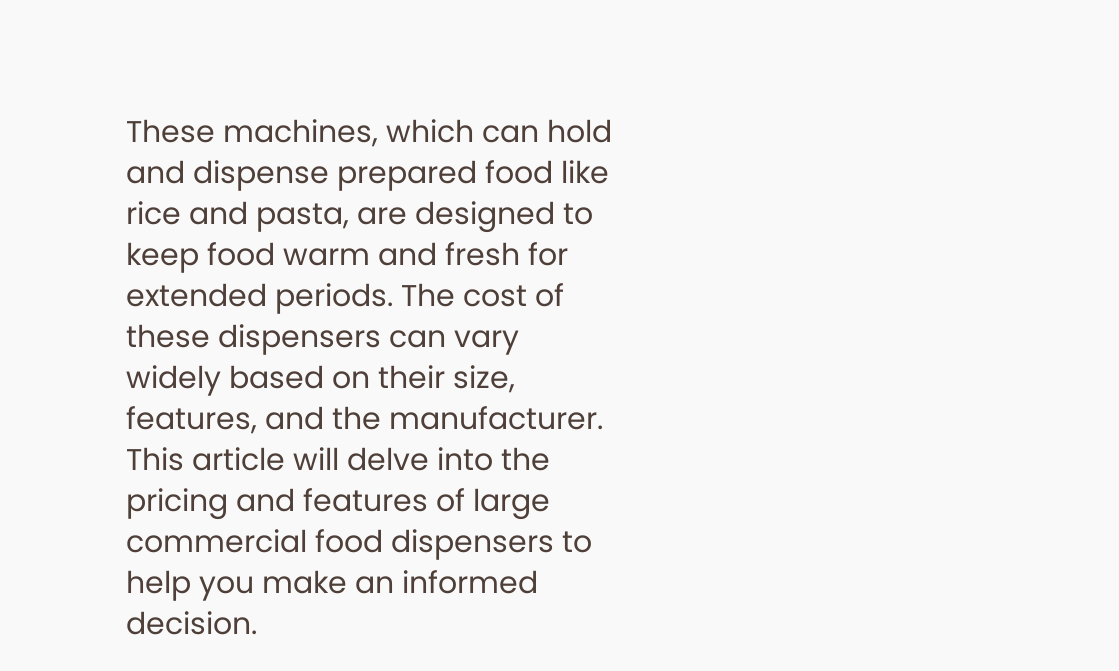These machines, which can hold and dispense prepared food like rice and pasta, are designed to keep food warm and fresh for extended periods. The cost of these dispensers can vary widely based on their size, features, and the manufacturer. This article will delve into the pricing and features of large commercial food dispensers to help you make an informed decision.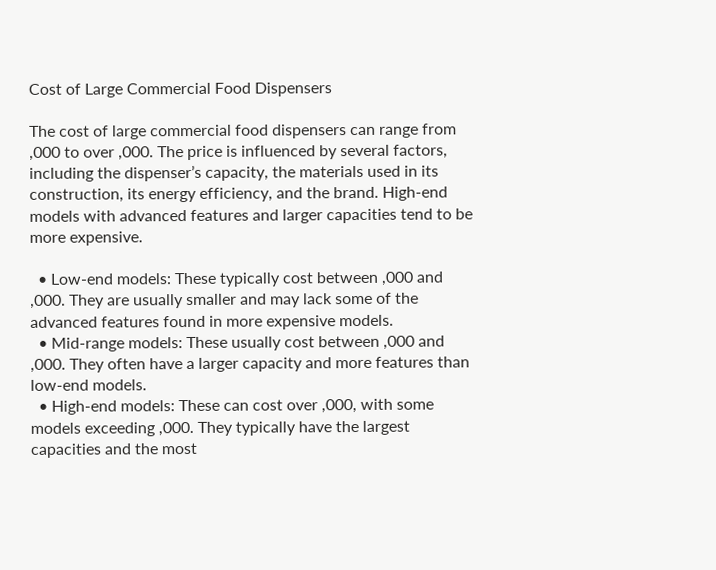Cost of Large Commercial Food Dispensers

The cost of large commercial food dispensers can range from ,000 to over ,000. The price is influenced by several factors, including the dispenser’s capacity, the materials used in its construction, its energy efficiency, and the brand. High-end models with advanced features and larger capacities tend to be more expensive.

  • Low-end models: These typically cost between ,000 and ,000. They are usually smaller and may lack some of the advanced features found in more expensive models.
  • Mid-range models: These usually cost between ,000 and ,000. They often have a larger capacity and more features than low-end models.
  • High-end models: These can cost over ,000, with some models exceeding ,000. They typically have the largest capacities and the most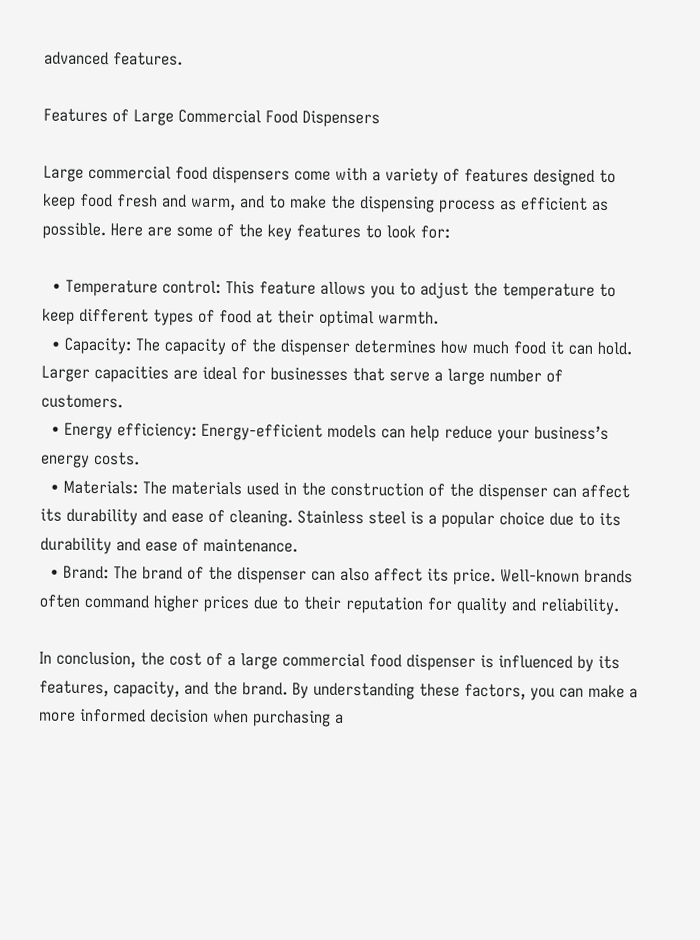advanced features.

Features of Large Commercial Food Dispensers

Large commercial food dispensers come with a variety of features designed to keep food fresh and warm, and to make the dispensing process as efficient as possible. Here are some of the key features to look for:

  • Temperature control: This feature allows you to adjust the temperature to keep different types of food at their optimal warmth.
  • Capacity: The capacity of the dispenser determines how much food it can hold. Larger capacities are ideal for businesses that serve a large number of customers.
  • Energy efficiency: Energy-efficient models can help reduce your business’s energy costs.
  • Materials: The materials used in the construction of the dispenser can affect its durability and ease of cleaning. Stainless steel is a popular choice due to its durability and ease of maintenance.
  • Brand: The brand of the dispenser can also affect its price. Well-known brands often command higher prices due to their reputation for quality and reliability.

In conclusion, the cost of a large commercial food dispenser is influenced by its features, capacity, and the brand. By understanding these factors, you can make a more informed decision when purchasing a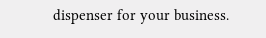dispenser for your business.